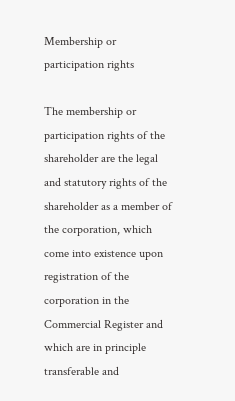Membership or participation rights

The membership or participation rights of the shareholder are the legal and statutory rights of the shareholder as a member of the corporation, which come into existence upon registration of the corporation in the Commercial Register and which are in principle transferable and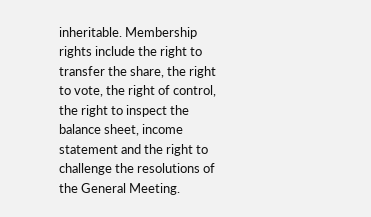inheritable. Membership rights include the right to transfer the share, the right to vote, the right of control, the right to inspect the balance sheet, income statement and the right to challenge the resolutions of the General Meeting.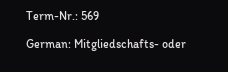Term-Nr.: 569

German: Mitgliedschafts- oder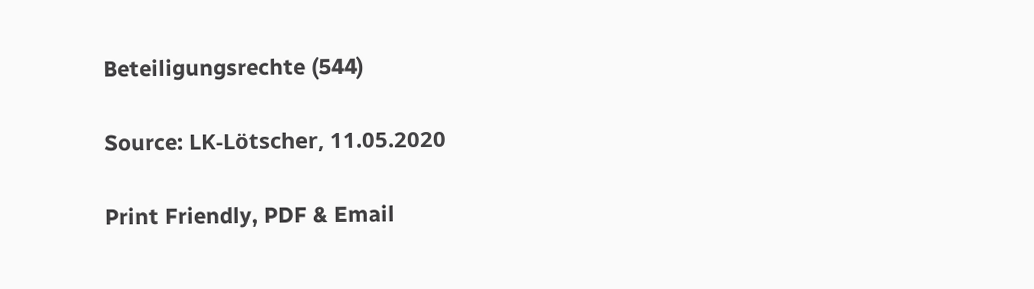Beteiligungsrechte (544)

Source: LK-Lötscher, 11.05.2020

Print Friendly, PDF & Email